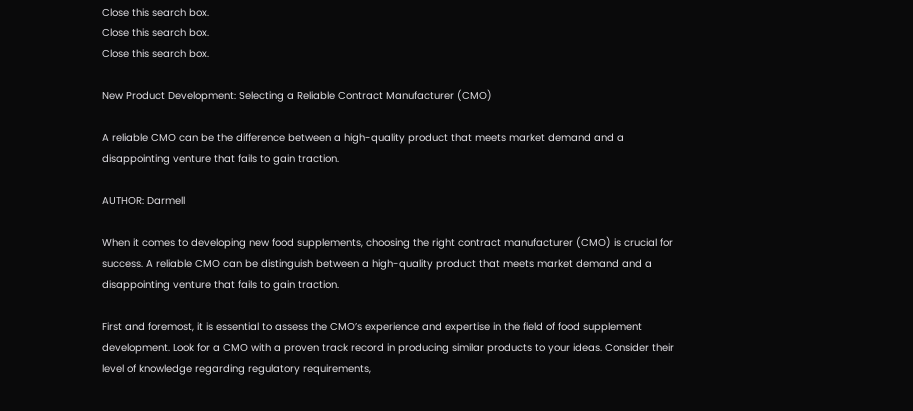Close this search box.
Close this search box.
Close this search box.

New Product Development: Selecting a Reliable Contract Manufacturer (CMO)

A reliable CMO can be the difference between a high-quality product that meets market demand and a disappointing venture that fails to gain traction.

AUTHOR: Darmell

When it comes to developing new food supplements, choosing the right contract manufacturer (CMO) is crucial for success. A reliable CMO can be distinguish between a high-quality product that meets market demand and a disappointing venture that fails to gain traction.

First and foremost, it is essential to assess the CMO’s experience and expertise in the field of food supplement development. Look for a CMO with a proven track record in producing similar products to your ideas. Consider their level of knowledge regarding regulatory requirements,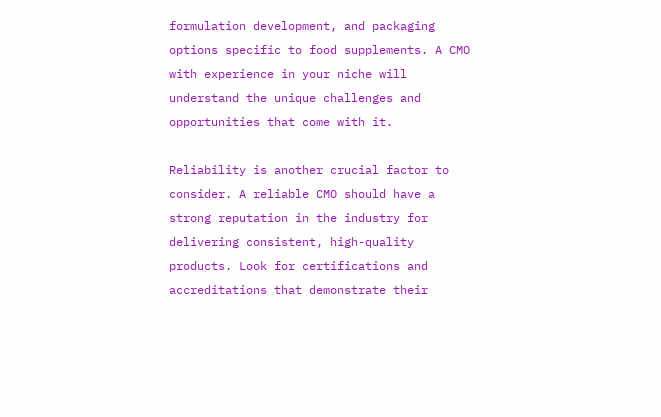formulation development, and packaging options specific to food supplements. A CMO with experience in your niche will understand the unique challenges and opportunities that come with it.

Reliability is another crucial factor to consider. A reliable CMO should have a strong reputation in the industry for delivering consistent, high-quality products. Look for certifications and accreditations that demonstrate their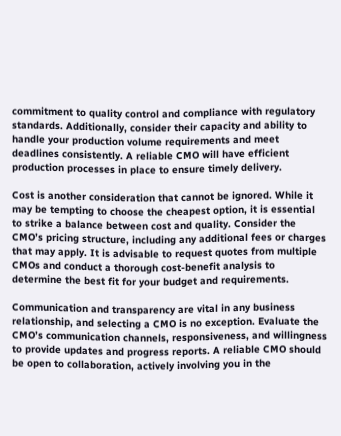commitment to quality control and compliance with regulatory standards. Additionally, consider their capacity and ability to handle your production volume requirements and meet deadlines consistently. A reliable CMO will have efficient production processes in place to ensure timely delivery.

Cost is another consideration that cannot be ignored. While it may be tempting to choose the cheapest option, it is essential to strike a balance between cost and quality. Consider the CMO’s pricing structure, including any additional fees or charges that may apply. It is advisable to request quotes from multiple CMOs and conduct a thorough cost-benefit analysis to determine the best fit for your budget and requirements.

Communication and transparency are vital in any business relationship, and selecting a CMO is no exception. Evaluate the CMO’s communication channels, responsiveness, and willingness to provide updates and progress reports. A reliable CMO should be open to collaboration, actively involving you in the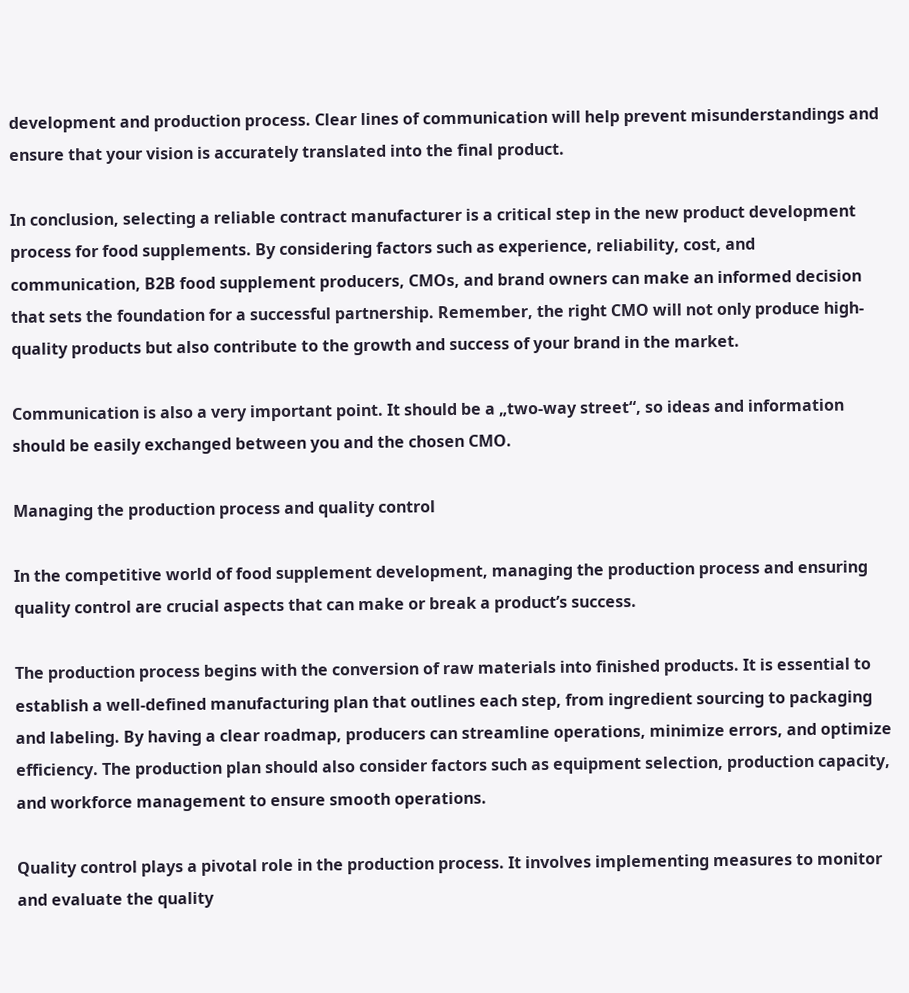development and production process. Clear lines of communication will help prevent misunderstandings and ensure that your vision is accurately translated into the final product.

In conclusion, selecting a reliable contract manufacturer is a critical step in the new product development process for food supplements. By considering factors such as experience, reliability, cost, and communication, B2B food supplement producers, CMOs, and brand owners can make an informed decision that sets the foundation for a successful partnership. Remember, the right CMO will not only produce high-quality products but also contribute to the growth and success of your brand in the market.

Communication is also a very important point. It should be a „two-way street“, so ideas and information should be easily exchanged between you and the chosen CMO.

Managing the production process and quality control

In the competitive world of food supplement development, managing the production process and ensuring quality control are crucial aspects that can make or break a product’s success.

The production process begins with the conversion of raw materials into finished products. It is essential to establish a well-defined manufacturing plan that outlines each step, from ingredient sourcing to packaging and labeling. By having a clear roadmap, producers can streamline operations, minimize errors, and optimize efficiency. The production plan should also consider factors such as equipment selection, production capacity, and workforce management to ensure smooth operations.

Quality control plays a pivotal role in the production process. It involves implementing measures to monitor and evaluate the quality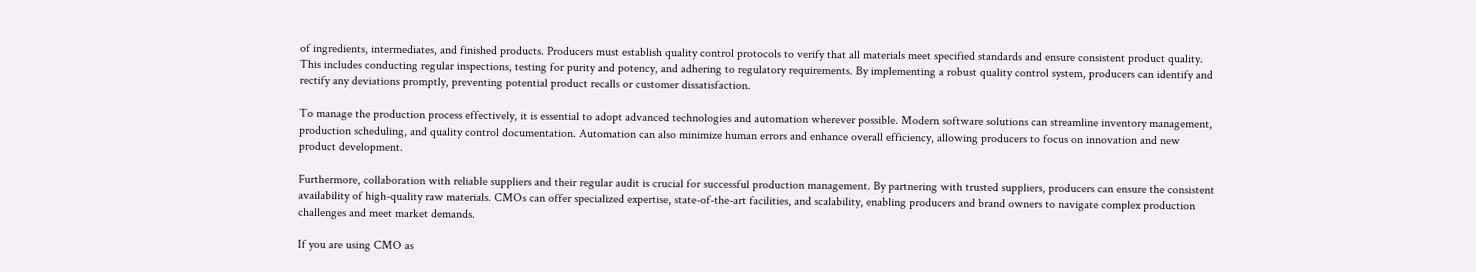of ingredients, intermediates, and finished products. Producers must establish quality control protocols to verify that all materials meet specified standards and ensure consistent product quality. This includes conducting regular inspections, testing for purity and potency, and adhering to regulatory requirements. By implementing a robust quality control system, producers can identify and rectify any deviations promptly, preventing potential product recalls or customer dissatisfaction.

To manage the production process effectively, it is essential to adopt advanced technologies and automation wherever possible. Modern software solutions can streamline inventory management, production scheduling, and quality control documentation. Automation can also minimize human errors and enhance overall efficiency, allowing producers to focus on innovation and new product development.

Furthermore, collaboration with reliable suppliers and their regular audit is crucial for successful production management. By partnering with trusted suppliers, producers can ensure the consistent availability of high-quality raw materials. CMOs can offer specialized expertise, state-of-the-art facilities, and scalability, enabling producers and brand owners to navigate complex production challenges and meet market demands.

If you are using CMO as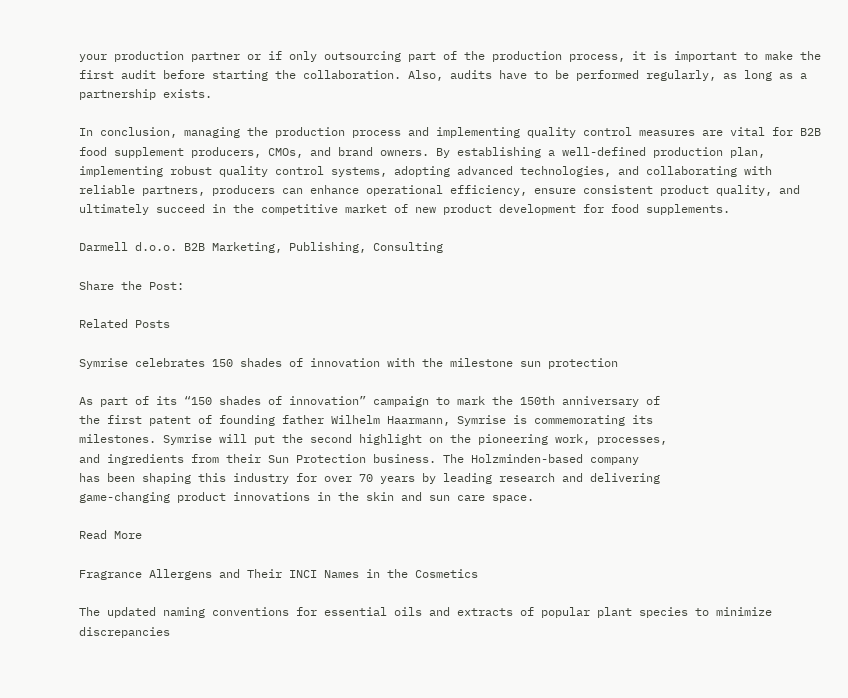your production partner or if only outsourcing part of the production process, it is important to make the first audit before starting the collaboration. Also, audits have to be performed regularly, as long as a partnership exists.

In conclusion, managing the production process and implementing quality control measures are vital for B2B food supplement producers, CMOs, and brand owners. By establishing a well-defined production plan, implementing robust quality control systems, adopting advanced technologies, and collaborating with reliable partners, producers can enhance operational efficiency, ensure consistent product quality, and ultimately succeed in the competitive market of new product development for food supplements.

Darmell d.o.o. B2B Marketing, Publishing, Consulting

Share the Post:

Related Posts

Symrise celebrates 150 shades of innovation with the milestone sun protection

As part of its “150 shades of innovation” campaign to mark the 150th anniversary of
the first patent of founding father Wilhelm Haarmann, Symrise is commemorating its
milestones. Symrise will put the second highlight on the pioneering work, processes,
and ingredients from their Sun Protection business. The Holzminden-based company
has been shaping this industry for over 70 years by leading research and delivering
game-changing product innovations in the skin and sun care space.

Read More

Fragrance Allergens and Their INCI Names in the Cosmetics

The updated naming conventions for essential oils and extracts of popular plant species to minimize discrepancies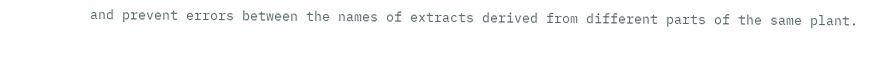and prevent errors between the names of extracts derived from different parts of the same plant.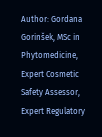Author: Gordana Gorinšek, MSc in Phytomedicine, Expert Cosmetic Safety Assessor, Expert Regulatory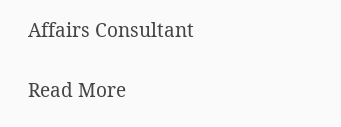Affairs Consultant

Read More